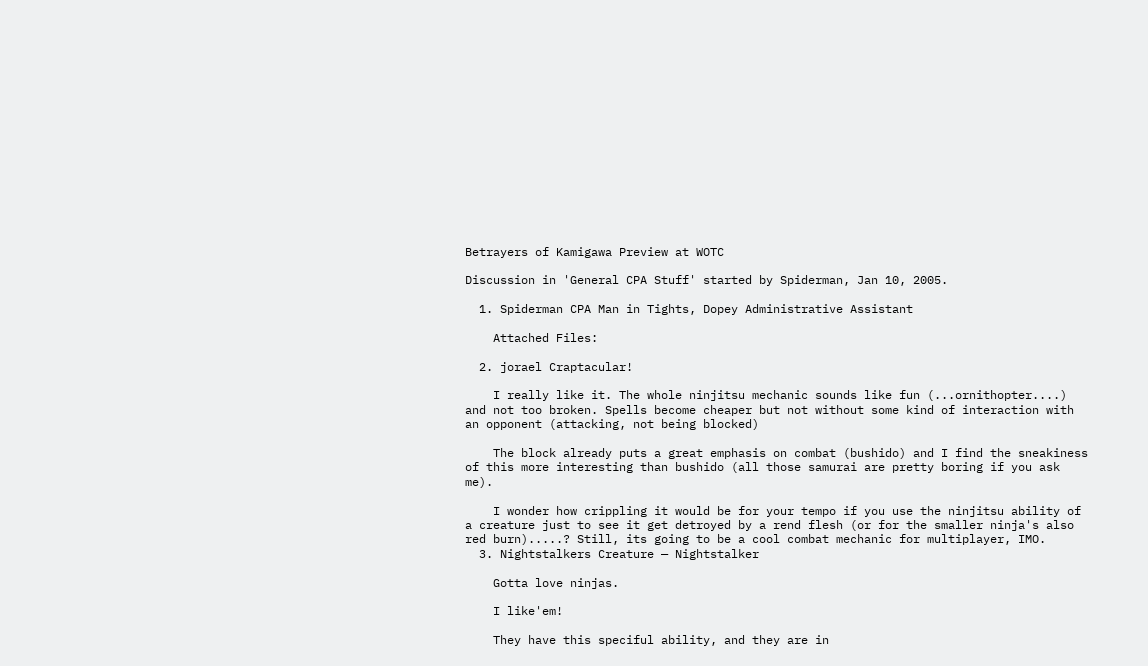Betrayers of Kamigawa Preview at WOTC

Discussion in 'General CPA Stuff' started by Spiderman, Jan 10, 2005.

  1. Spiderman CPA Man in Tights, Dopey Administrative Assistant

    Attached Files:

  2. jorael Craptacular!

    I really like it. The whole ninjitsu mechanic sounds like fun (...ornithopter....) and not too broken. Spells become cheaper but not without some kind of interaction with an opponent (attacking, not being blocked)

    The block already puts a great emphasis on combat (bushido) and I find the sneakiness of this more interesting than bushido (all those samurai are pretty boring if you ask me).

    I wonder how crippling it would be for your tempo if you use the ninjitsu ability of a creature just to see it get detroyed by a rend flesh (or for the smaller ninja's also red burn).....? Still, its going to be a cool combat mechanic for multiplayer, IMO.
  3. Nightstalkers Creature — Nightstalker

    Gotta love ninjas.

    I like'em!

    They have this speciful ability, and they are in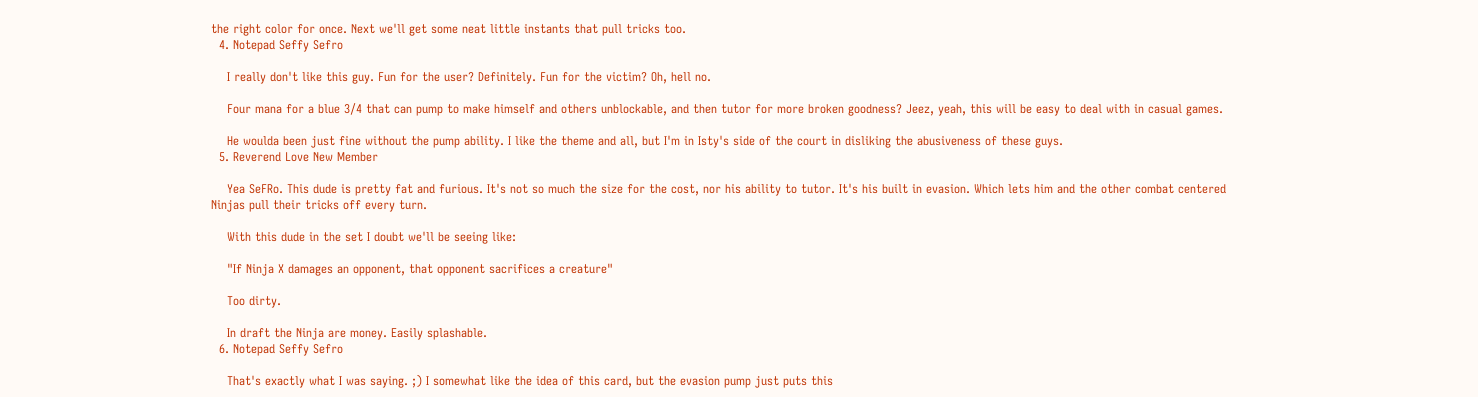the right color for once. Next we'll get some neat little instants that pull tricks too.
  4. Notepad Seffy Sefro

    I really don't like this guy. Fun for the user? Definitely. Fun for the victim? Oh, hell no.

    Four mana for a blue 3/4 that can pump to make himself and others unblockable, and then tutor for more broken goodness? Jeez, yeah, this will be easy to deal with in casual games.

    He woulda been just fine without the pump ability. I like the theme and all, but I'm in Isty's side of the court in disliking the abusiveness of these guys.
  5. Reverend Love New Member

    Yea SeFRo. This dude is pretty fat and furious. It's not so much the size for the cost, nor his ability to tutor. It's his built in evasion. Which lets him and the other combat centered Ninjas pull their tricks off every turn.

    With this dude in the set I doubt we'll be seeing like:

    "If Ninja X damages an opponent, that opponent sacrifices a creature"

    Too dirty.

    In draft the Ninja are money. Easily splashable.
  6. Notepad Seffy Sefro

    That's exactly what I was saying. ;) I somewhat like the idea of this card, but the evasion pump just puts this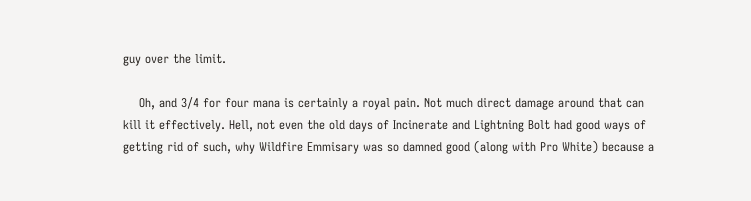guy over the limit.

    Oh, and 3/4 for four mana is certainly a royal pain. Not much direct damage around that can kill it effectively. Hell, not even the old days of Incinerate and Lightning Bolt had good ways of getting rid of such, why Wildfire Emmisary was so damned good (along with Pro White) because a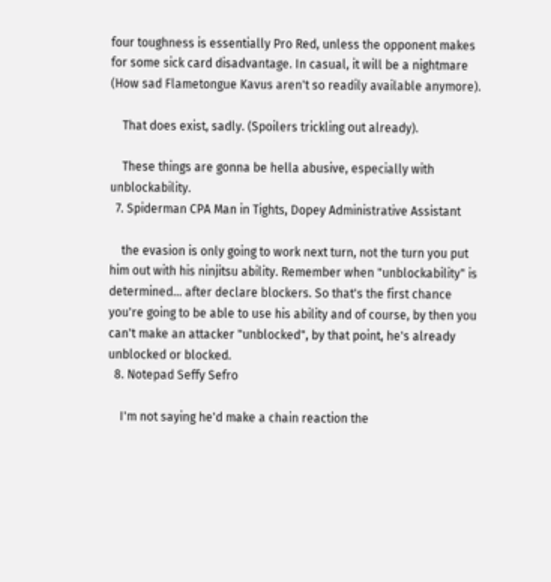four toughness is essentially Pro Red, unless the opponent makes for some sick card disadvantage. In casual, it will be a nightmare (How sad Flametongue Kavus aren't so readily available anymore).

    That does exist, sadly. (Spoilers trickling out already).

    These things are gonna be hella abusive, especially with unblockability.
  7. Spiderman CPA Man in Tights, Dopey Administrative Assistant

    the evasion is only going to work next turn, not the turn you put him out with his ninjitsu ability. Remember when "unblockability" is determined... after declare blockers. So that's the first chance you're going to be able to use his ability and of course, by then you can't make an attacker "unblocked", by that point, he's already unblocked or blocked.
  8. Notepad Seffy Sefro

    I'm not saying he'd make a chain reaction the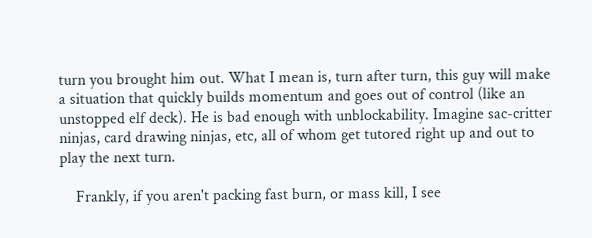turn you brought him out. What I mean is, turn after turn, this guy will make a situation that quickly builds momentum and goes out of control (like an unstopped elf deck). He is bad enough with unblockability. Imagine sac-critter ninjas, card drawing ninjas, etc, all of whom get tutored right up and out to play the next turn.

    Frankly, if you aren't packing fast burn, or mass kill, I see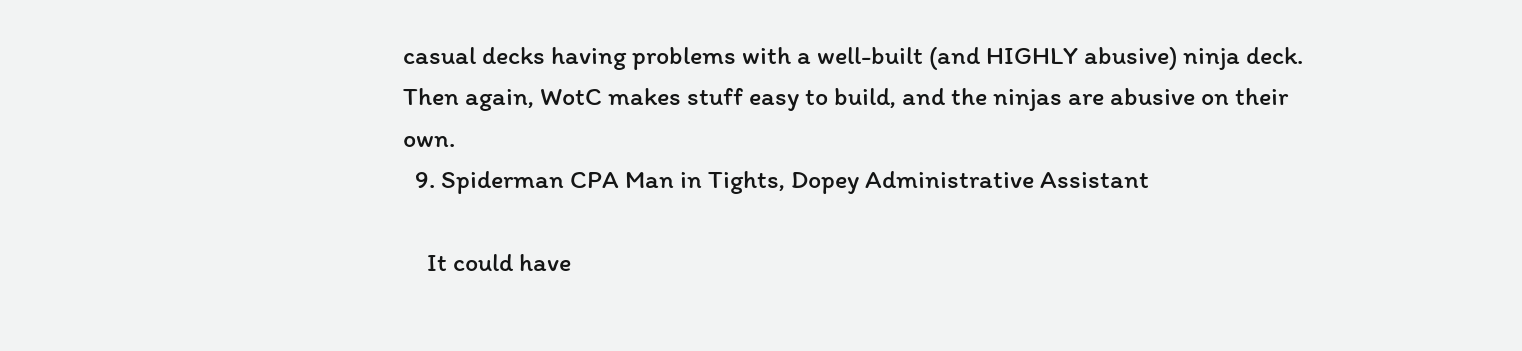casual decks having problems with a well-built (and HIGHLY abusive) ninja deck. Then again, WotC makes stuff easy to build, and the ninjas are abusive on their own.
  9. Spiderman CPA Man in Tights, Dopey Administrative Assistant

    It could have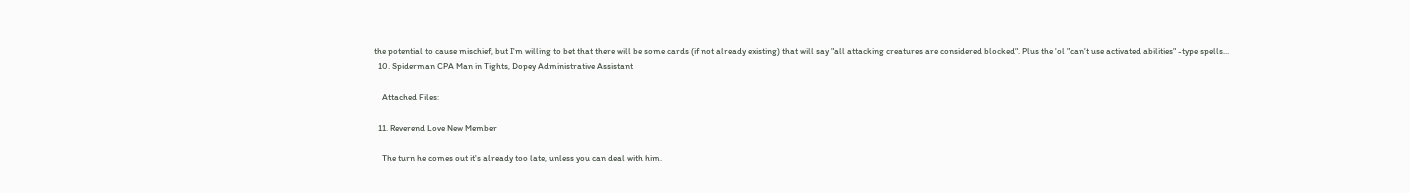the potential to cause mischief, but I'm willing to bet that there will be some cards (if not already existing) that will say "all attacking creatures are considered blocked". Plus the 'ol "can't use activated abilities" -type spells...
  10. Spiderman CPA Man in Tights, Dopey Administrative Assistant

    Attached Files:

  11. Reverend Love New Member

    The turn he comes out it's already too late, unless you can deal with him.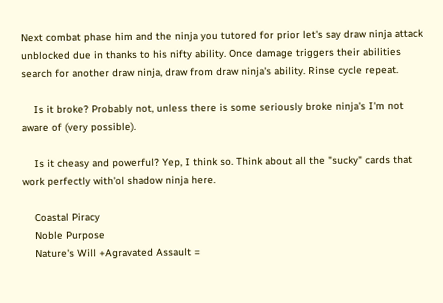Next combat phase him and the ninja you tutored for prior let's say draw ninja attack unblocked due in thanks to his nifty ability. Once damage triggers their abilities search for another draw ninja, draw from draw ninja's ability. Rinse cycle repeat.

    Is it broke? Probably not, unless there is some seriously broke ninja's I'm not aware of (very possible).

    Is it cheasy and powerful? Yep, I think so. Think about all the "sucky" cards that work perfectly with'ol shadow ninja here.

    Coastal Piracy
    Noble Purpose
    Nature's Will +Agravated Assault =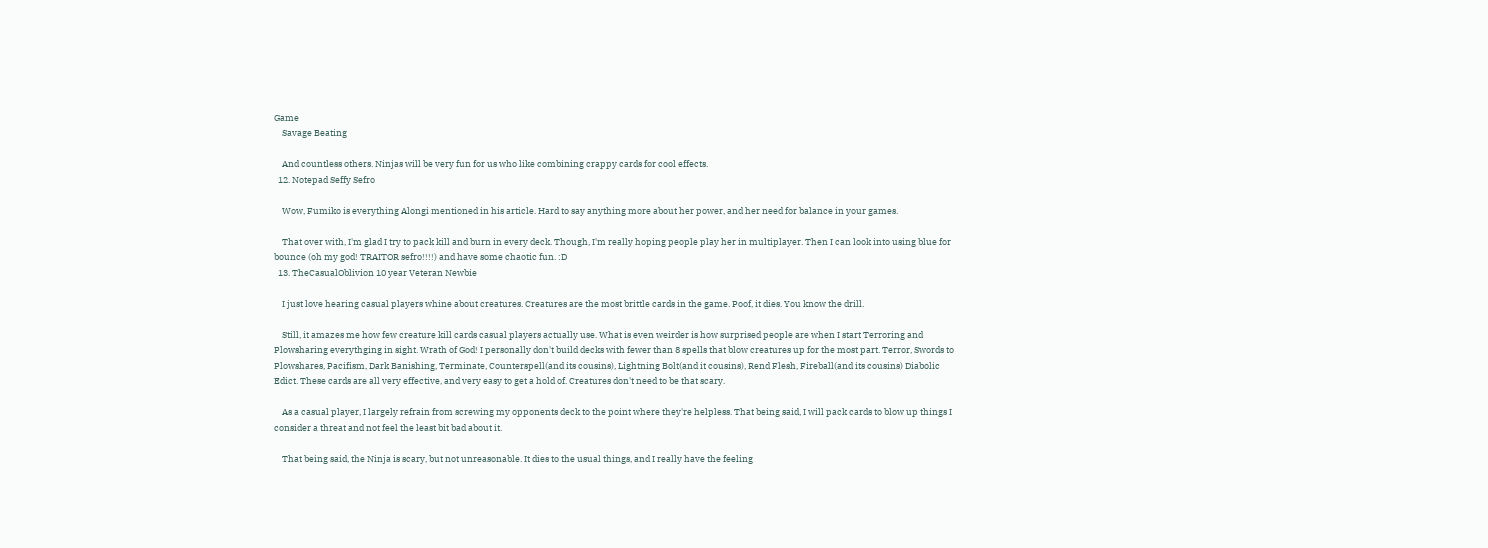Game
    Savage Beating

    And countless others. Ninjas will be very fun for us who like combining crappy cards for cool effects.
  12. Notepad Seffy Sefro

    Wow, Fumiko is everything Alongi mentioned in his article. Hard to say anything more about her power, and her need for balance in your games.

    That over with, I'm glad I try to pack kill and burn in every deck. Though, I'm really hoping people play her in multiplayer. Then I can look into using blue for bounce (oh my god! TRAITOR sefro!!!!) and have some chaotic fun. :D
  13. TheCasualOblivion 10 year Veteran Newbie

    I just love hearing casual players whine about creatures. Creatures are the most brittle cards in the game. Poof, it dies. You know the drill.

    Still, it amazes me how few creature kill cards casual players actually use. What is even weirder is how surprised people are when I start Terroring and Plowsharing everythging in sight. Wrath of God! I personally don't build decks with fewer than 8 spells that blow creatures up for the most part. Terror, Swords to Plowshares, Pacifism, Dark Banishing, Terminate, Counterspell(and its cousins), Lightning Bolt(and it cousins), Rend Flesh, Fireball(and its cousins) Diabolic Edict. These cards are all very effective, and very easy to get a hold of. Creatures don't need to be that scary.

    As a casual player, I largely refrain from screwing my opponents deck to the point where they're helpless. That being said, I will pack cards to blow up things I consider a threat and not feel the least bit bad about it.

    That being said, the Ninja is scary, but not unreasonable. It dies to the usual things, and I really have the feeling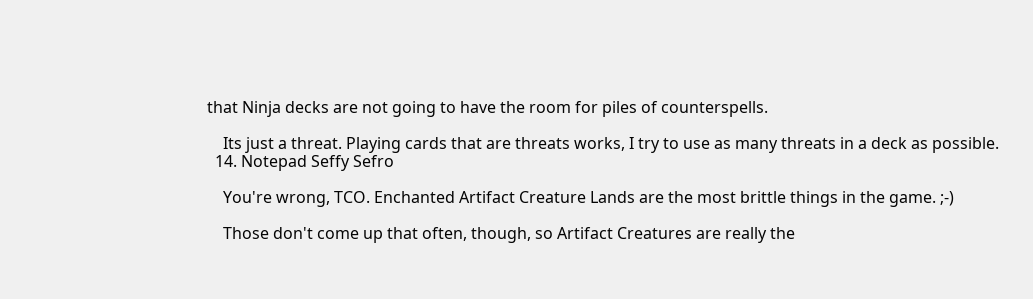that Ninja decks are not going to have the room for piles of counterspells.

    Its just a threat. Playing cards that are threats works, I try to use as many threats in a deck as possible.
  14. Notepad Seffy Sefro

    You're wrong, TCO. Enchanted Artifact Creature Lands are the most brittle things in the game. ;-)

    Those don't come up that often, though, so Artifact Creatures are really the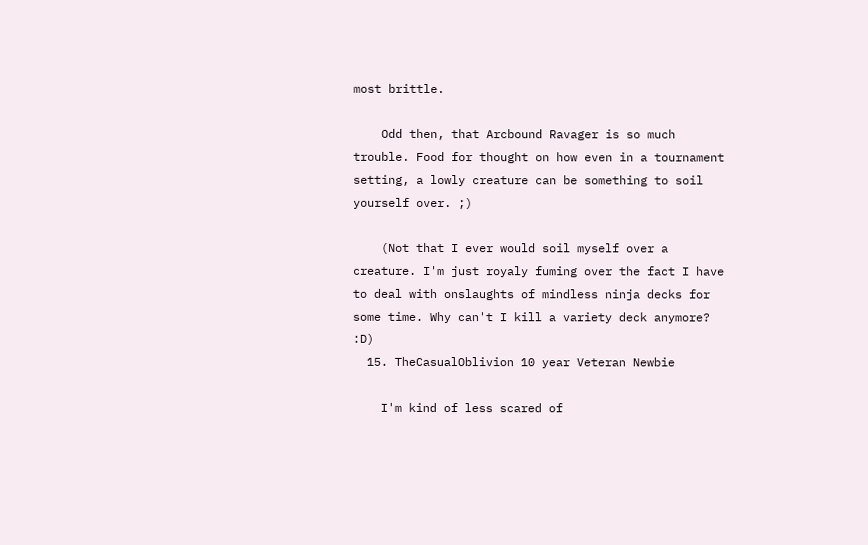most brittle.

    Odd then, that Arcbound Ravager is so much trouble. Food for thought on how even in a tournament setting, a lowly creature can be something to soil yourself over. ;)

    (Not that I ever would soil myself over a creature. I'm just royaly fuming over the fact I have to deal with onslaughts of mindless ninja decks for some time. Why can't I kill a variety deck anymore? :D)
  15. TheCasualOblivion 10 year Veteran Newbie

    I'm kind of less scared of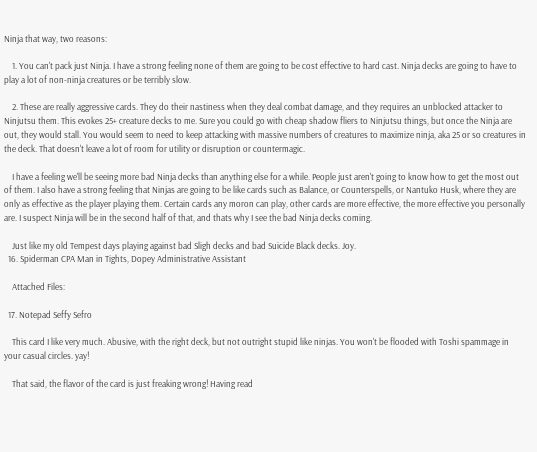Ninja that way, two reasons:

    1. You can't pack just Ninja. I have a strong feeling none of them are going to be cost effective to hard cast. Ninja decks are going to have to play a lot of non-ninja creatures or be terribly slow.

    2. These are really aggressive cards. They do their nastiness when they deal combat damage, and they requires an unblocked attacker to Ninjutsu them. This evokes 25+ creature decks to me. Sure you could go with cheap shadow fliers to Ninjutsu things, but once the Ninja are out, they would stall. You would seem to need to keep attacking with massive numbers of creatures to maximize ninja, aka 25 or so creatures in the deck. That doesn't leave a lot of room for utility or disruption or countermagic.

    I have a feeling we'll be seeing more bad Ninja decks than anything else for a while. People just aren't going to know how to get the most out of them. I also have a strong feeling that Ninjas are going to be like cards such as Balance, or Counterspells, or Nantuko Husk, where they are only as effective as the player playing them. Certain cards any moron can play, other cards are more effective, the more effective you personally are. I suspect Ninja will be in the second half of that, and thats why I see the bad Ninja decks coming.

    Just like my old Tempest days playing against bad Sligh decks and bad Suicide Black decks. Joy.
  16. Spiderman CPA Man in Tights, Dopey Administrative Assistant

    Attached Files:

  17. Notepad Seffy Sefro

    This card I like very much. Abusive, with the right deck, but not outright stupid like ninjas. You won't be flooded with Toshi spammage in your casual circles. yay!

    That said, the flavor of the card is just freaking wrong! Having read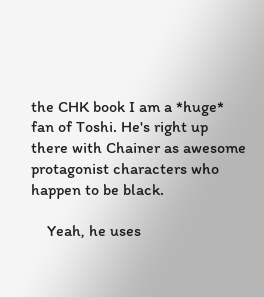the CHK book I am a *huge* fan of Toshi. He's right up there with Chainer as awesome protagonist characters who happen to be black.

    Yeah, he uses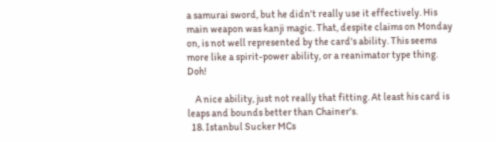a samurai sword, but he didn't really use it effectively. His main weapon was kanji magic. That, despite claims on Monday on, is not well represented by the card's ability. This seems more like a spirit-power ability, or a reanimator type thing. Doh!

    A nice ability, just not really that fitting. At least his card is leaps and bounds better than Chainer's.
  18. Istanbul Sucker MCs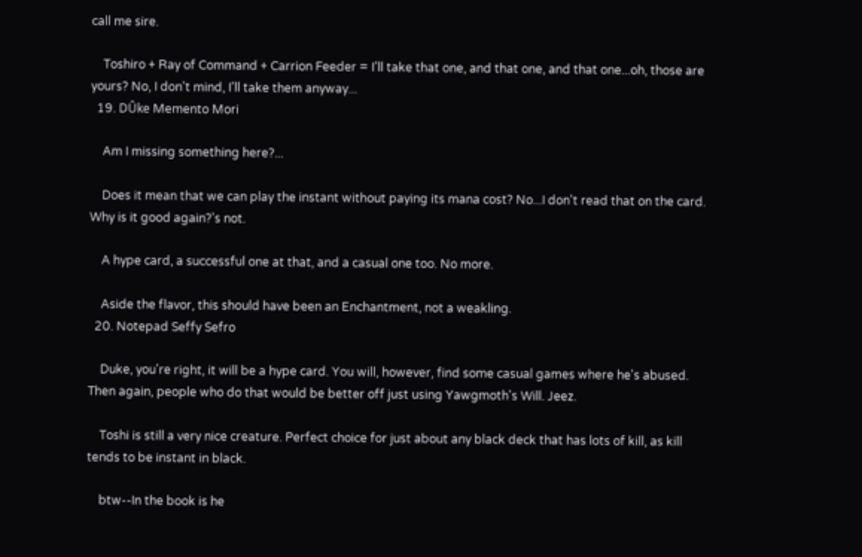call me sire.

    Toshiro + Ray of Command + Carrion Feeder = I'll take that one, and that one, and that one...oh, those are yours? No, I don't mind, I'll take them anyway...
  19. DÛke Memento Mori

    Am I missing something here?...

    Does it mean that we can play the instant without paying its mana cost? No...I don't read that on the card. Why is it good again?'s not.

    A hype card, a successful one at that, and a casual one too. No more.

    Aside the flavor, this should have been an Enchantment, not a weakling.
  20. Notepad Seffy Sefro

    Duke, you're right, it will be a hype card. You will, however, find some casual games where he's abused. Then again, people who do that would be better off just using Yawgmoth's Will. Jeez.

    Toshi is still a very nice creature. Perfect choice for just about any black deck that has lots of kill, as kill tends to be instant in black.

    btw--In the book is he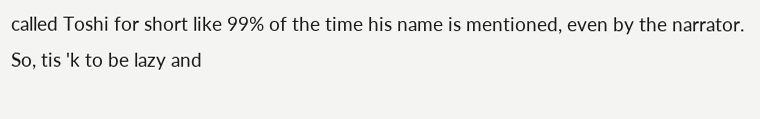called Toshi for short like 99% of the time his name is mentioned, even by the narrator. So, tis 'k to be lazy and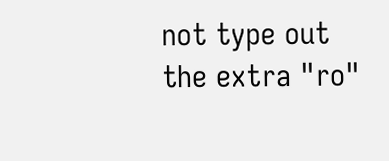not type out the extra "ro"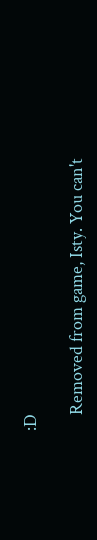:D

    Removed from game, Isty. You can't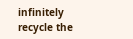infinitely recycle the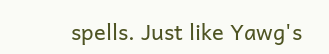spells. Just like Yawg's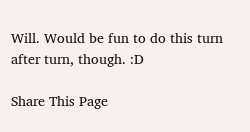Will. Would be fun to do this turn after turn, though. :D

Share This Page